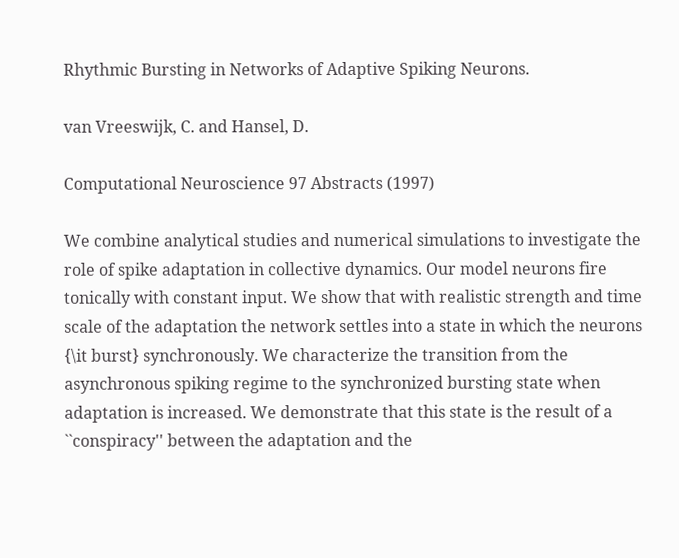Rhythmic Bursting in Networks of Adaptive Spiking Neurons.

van Vreeswijk, C. and Hansel, D.

Computational Neuroscience 97 Abstracts (1997)

We combine analytical studies and numerical simulations to investigate the role of spike adaptation in collective dynamics. Our model neurons fire tonically with constant input. We show that with realistic strength and time scale of the adaptation the network settles into a state in which the neurons {\it burst} synchronously. We characterize the transition from the asynchronous spiking regime to the synchronized bursting state when adaptation is increased. We demonstrate that this state is the result of a ``conspiracy'' between the adaptation and the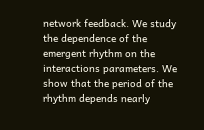network feedback. We study the dependence of the emergent rhythm on the interactions parameters. We show that the period of the rhythm depends nearly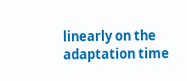linearly on the adaptation time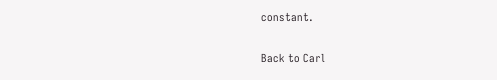constant.

Back to Carl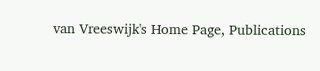van Vreeswijk's Home Page, Publications